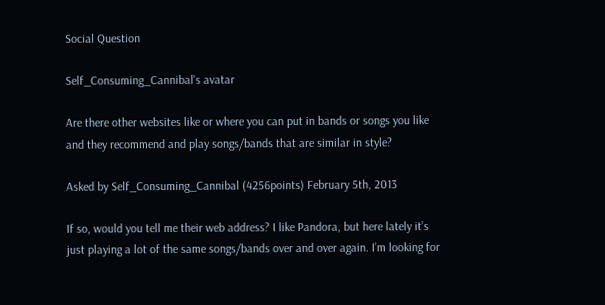Social Question

Self_Consuming_Cannibal's avatar

Are there other websites like or where you can put in bands or songs you like and they recommend and play songs/bands that are similar in style?

Asked by Self_Consuming_Cannibal (4256points) February 5th, 2013

If so, would you tell me their web address? I like Pandora, but here lately it’s just playing a lot of the same songs/bands over and over again. I’m looking for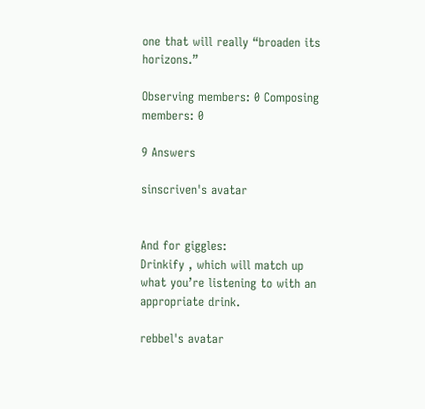one that will really “broaden its horizons.”

Observing members: 0 Composing members: 0

9 Answers

sinscriven's avatar


And for giggles:
Drinkify , which will match up what you’re listening to with an appropriate drink.

rebbel's avatar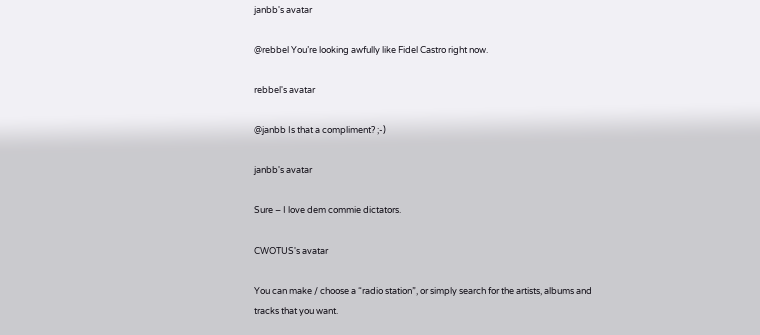janbb's avatar

@rebbel You’re looking awfully like Fidel Castro right now.

rebbel's avatar

@janbb Is that a compliment? ;-)

janbb's avatar

Sure – I love dem commie dictators.

CWOTUS's avatar

You can make / choose a “radio station”, or simply search for the artists, albums and tracks that you want.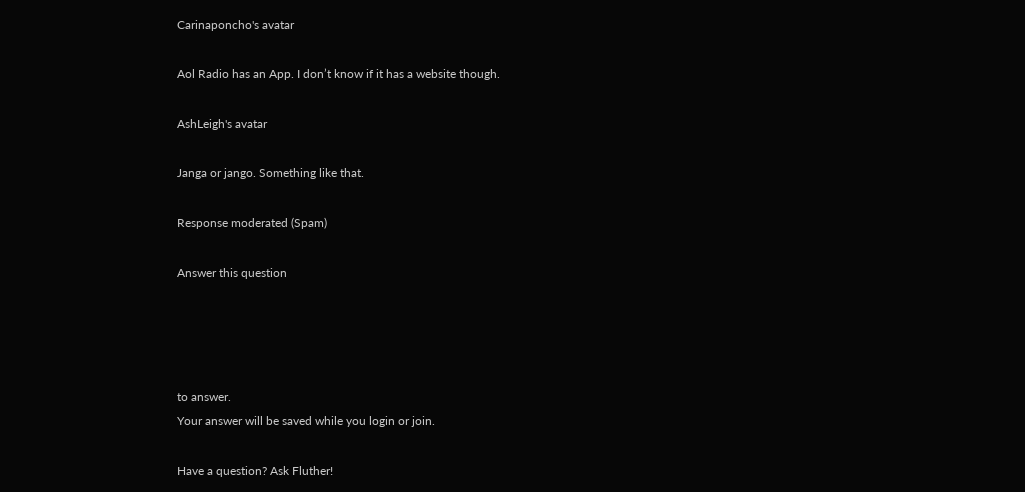Carinaponcho's avatar

Aol Radio has an App. I don’t know if it has a website though.

AshLeigh's avatar

Janga or jango. Something like that.

Response moderated (Spam)

Answer this question




to answer.
Your answer will be saved while you login or join.

Have a question? Ask Fluther!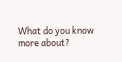What do you know more about?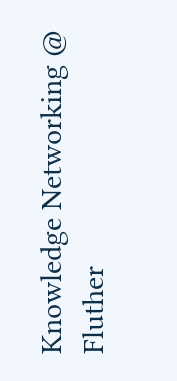Knowledge Networking @ Fluther